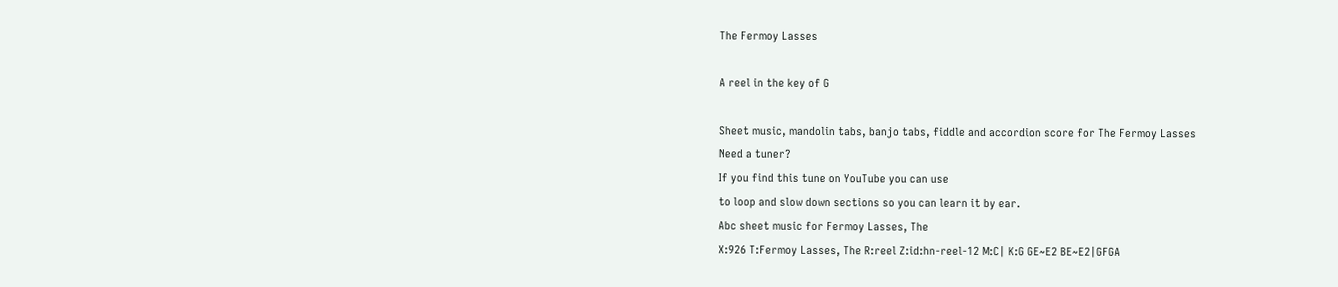The Fermoy Lasses

A reel in the key of G

Sheet music, mandolin tabs, banjo tabs, fiddle and accordion score for The Fermoy Lasses
Need a tuner?
If you find this tune on YouTube you can use
to loop and slow down sections so you can learn it by ear.
Abc sheet music for Fermoy Lasses, The
X:926 T:Fermoy Lasses, The R:reel Z:id:hn-reel-12 M:C| K:G GE~E2 BE~E2|GFGA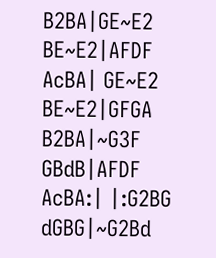B2BA|GE~E2 BE~E2|AFDF AcBA| GE~E2 BE~E2|GFGA B2BA|~G3F GBdB|AFDF AcBA:| |:G2BG dGBG|~G2Bd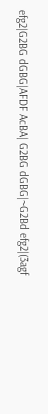efg2|G2BG dGBG|AFDF AcBA| G2BG dGBG|~G2Bd efg2|(3agf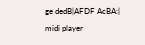ge dedB|AFDF AcBA:|
midi player